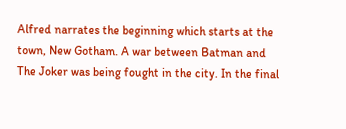Alfred narrates the beginning which starts at the town, New Gotham. A war between Batman and The Joker was being fought in the city. In the final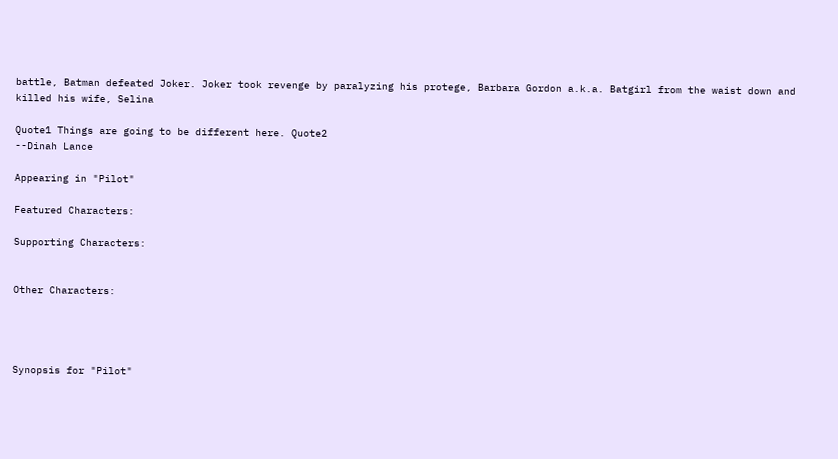battle, Batman defeated Joker. Joker took revenge by paralyzing his protege, Barbara Gordon a.k.a. Batgirl from the waist down and killed his wife, Selina

Quote1 Things are going to be different here. Quote2
--Dinah Lance

Appearing in "Pilot"

Featured Characters:

Supporting Characters:


Other Characters:




Synopsis for "Pilot"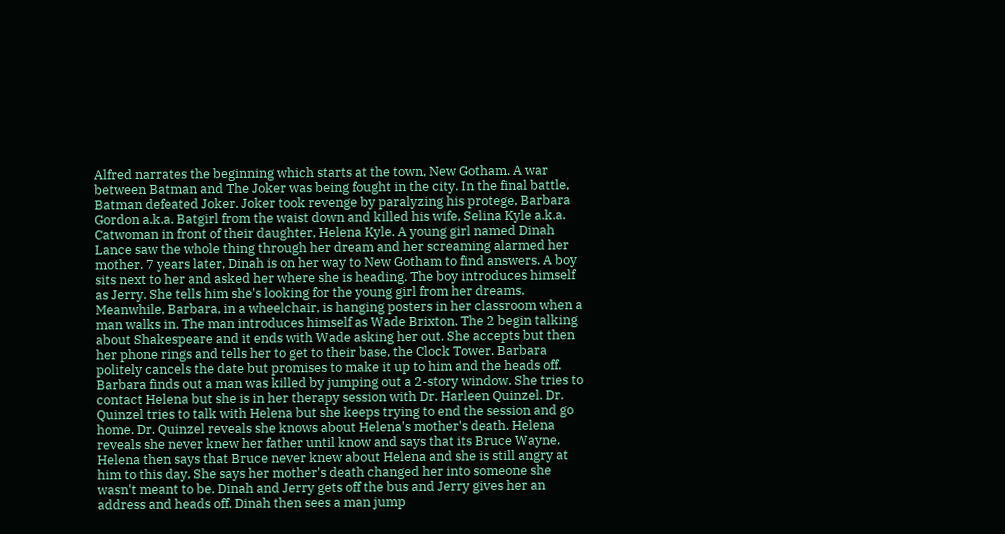Alfred narrates the beginning which starts at the town, New Gotham. A war between Batman and The Joker was being fought in the city. In the final battle, Batman defeated Joker. Joker took revenge by paralyzing his protege, Barbara Gordon a.k.a. Batgirl from the waist down and killed his wife, Selina Kyle a.k.a. Catwoman in front of their daughter, Helena Kyle. A young girl named Dinah Lance saw the whole thing through her dream and her screaming alarmed her mother. 7 years later, Dinah is on her way to New Gotham to find answers. A boy sits next to her and asked her where she is heading. The boy introduces himself as Jerry. She tells him she's looking for the young girl from her dreams. Meanwhile, Barbara, in a wheelchair, is hanging posters in her classroom when a man walks in. The man introduces himself as Wade Brixton. The 2 begin talking about Shakespeare and it ends with Wade asking her out. She accepts but then her phone rings and tells her to get to their base, the Clock Tower. Barbara politely cancels the date but promises to make it up to him and the heads off. Barbara finds out a man was killed by jumping out a 2-story window. She tries to contact Helena but she is in her therapy session with Dr. Harleen Quinzel. Dr. Quinzel tries to talk with Helena but she keeps trying to end the session and go home. Dr. Quinzel reveals she knows about Helena's mother's death. Helena reveals she never knew her father until know and says that its Bruce Wayne. Helena then says that Bruce never knew about Helena and she is still angry at him to this day. She says her mother's death changed her into someone she wasn't meant to be. Dinah and Jerry gets off the bus and Jerry gives her an address and heads off. Dinah then sees a man jump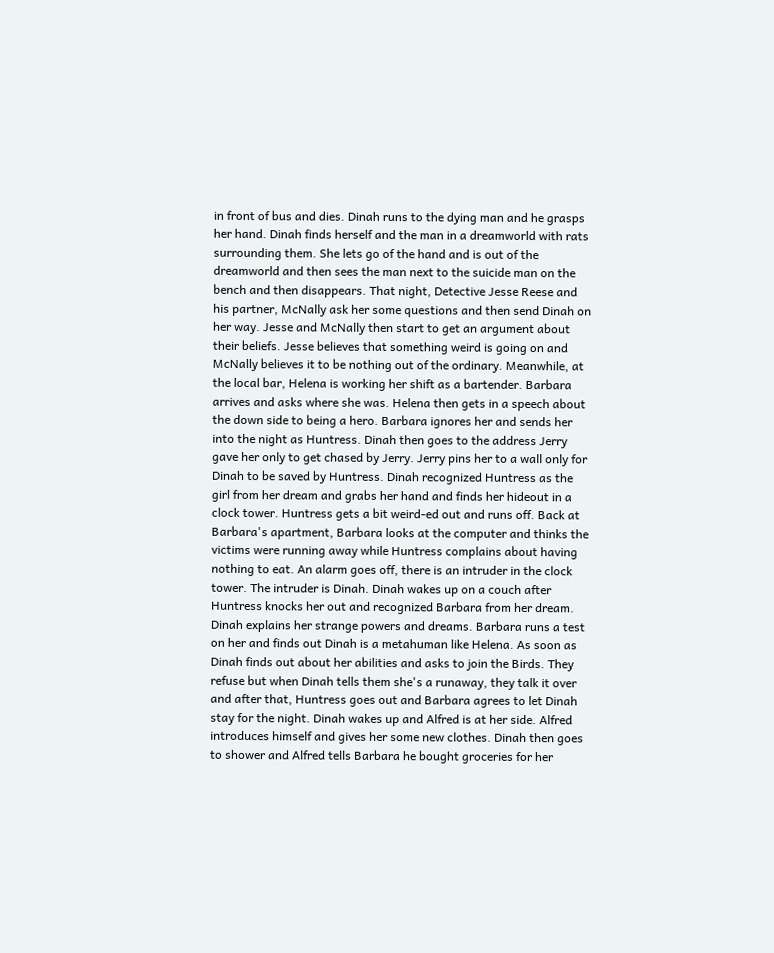in front of bus and dies. Dinah runs to the dying man and he grasps her hand. Dinah finds herself and the man in a dreamworld with rats surrounding them. She lets go of the hand and is out of the dreamworld and then sees the man next to the suicide man on the bench and then disappears. That night, Detective Jesse Reese and his partner, McNally ask her some questions and then send Dinah on her way. Jesse and McNally then start to get an argument about their beliefs. Jesse believes that something weird is going on and McNally believes it to be nothing out of the ordinary. Meanwhile, at the local bar, Helena is working her shift as a bartender. Barbara arrives and asks where she was. Helena then gets in a speech about the down side to being a hero. Barbara ignores her and sends her into the night as Huntress. Dinah then goes to the address Jerry gave her only to get chased by Jerry. Jerry pins her to a wall only for Dinah to be saved by Huntress. Dinah recognized Huntress as the girl from her dream and grabs her hand and finds her hideout in a clock tower. Huntress gets a bit weird-ed out and runs off. Back at Barbara's apartment, Barbara looks at the computer and thinks the victims were running away while Huntress complains about having nothing to eat. An alarm goes off, there is an intruder in the clock tower. The intruder is Dinah. Dinah wakes up on a couch after Huntress knocks her out and recognized Barbara from her dream. Dinah explains her strange powers and dreams. Barbara runs a test on her and finds out Dinah is a metahuman like Helena. As soon as Dinah finds out about her abilities and asks to join the Birds. They refuse but when Dinah tells them she's a runaway, they talk it over and after that, Huntress goes out and Barbara agrees to let Dinah stay for the night. Dinah wakes up and Alfred is at her side. Alfred introduces himself and gives her some new clothes. Dinah then goes to shower and Alfred tells Barbara he bought groceries for her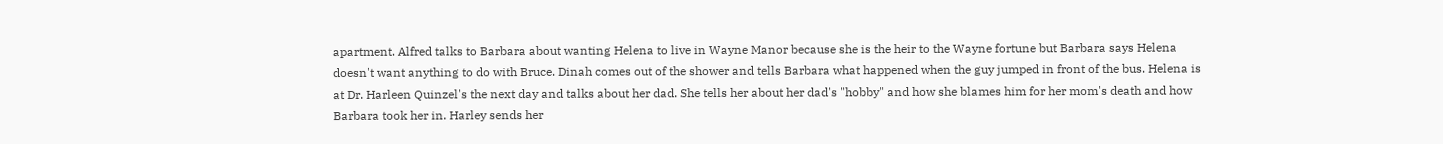apartment. Alfred talks to Barbara about wanting Helena to live in Wayne Manor because she is the heir to the Wayne fortune but Barbara says Helena doesn't want anything to do with Bruce. Dinah comes out of the shower and tells Barbara what happened when the guy jumped in front of the bus. Helena is at Dr. Harleen Quinzel's the next day and talks about her dad. She tells her about her dad's "hobby" and how she blames him for her mom's death and how Barbara took her in. Harley sends her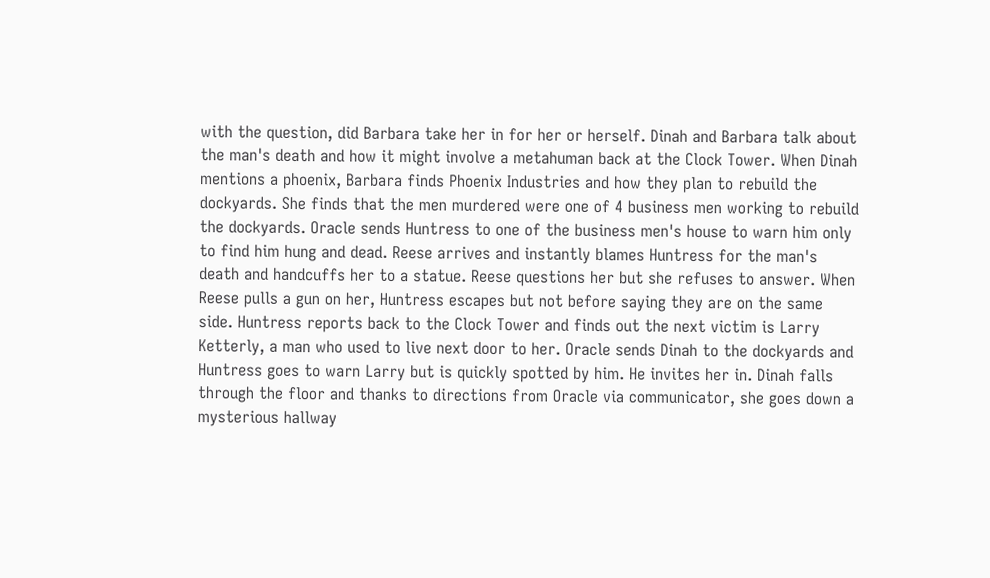with the question, did Barbara take her in for her or herself. Dinah and Barbara talk about the man's death and how it might involve a metahuman back at the Clock Tower. When Dinah mentions a phoenix, Barbara finds Phoenix Industries and how they plan to rebuild the dockyards. She finds that the men murdered were one of 4 business men working to rebuild the dockyards. Oracle sends Huntress to one of the business men's house to warn him only to find him hung and dead. Reese arrives and instantly blames Huntress for the man's death and handcuffs her to a statue. Reese questions her but she refuses to answer. When Reese pulls a gun on her, Huntress escapes but not before saying they are on the same side. Huntress reports back to the Clock Tower and finds out the next victim is Larry Ketterly, a man who used to live next door to her. Oracle sends Dinah to the dockyards and Huntress goes to warn Larry but is quickly spotted by him. He invites her in. Dinah falls through the floor and thanks to directions from Oracle via communicator, she goes down a mysterious hallway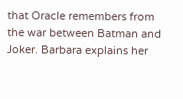that Oracle remembers from the war between Batman and Joker. Barbara explains her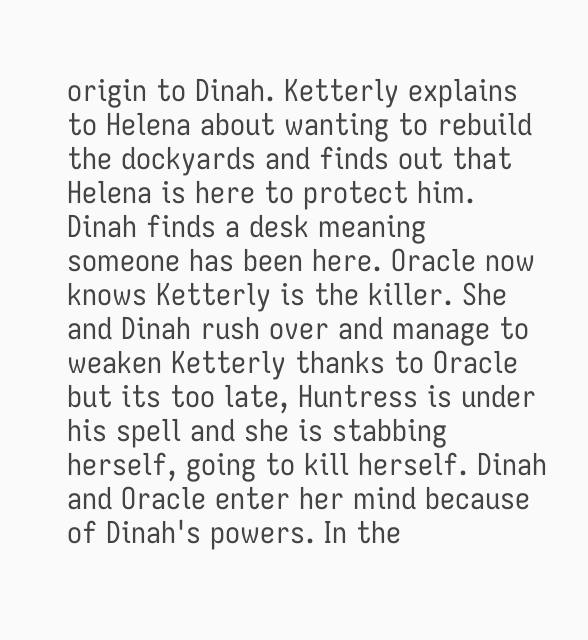origin to Dinah. Ketterly explains to Helena about wanting to rebuild the dockyards and finds out that Helena is here to protect him. Dinah finds a desk meaning someone has been here. Oracle now knows Ketterly is the killer. She and Dinah rush over and manage to weaken Ketterly thanks to Oracle but its too late, Huntress is under his spell and she is stabbing herself, going to kill herself. Dinah and Oracle enter her mind because of Dinah's powers. In the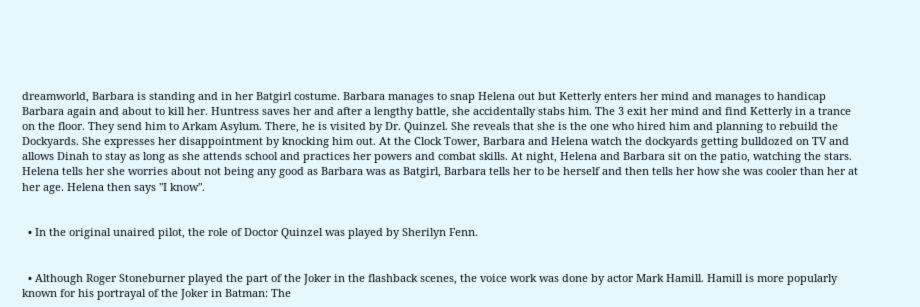dreamworld, Barbara is standing and in her Batgirl costume. Barbara manages to snap Helena out but Ketterly enters her mind and manages to handicap Barbara again and about to kill her. Huntress saves her and after a lengthy battle, she accidentally stabs him. The 3 exit her mind and find Ketterly in a trance on the floor. They send him to Arkam Asylum. There, he is visited by Dr. Quinzel. She reveals that she is the one who hired him and planning to rebuild the Dockyards. She expresses her disappointment by knocking him out. At the Clock Tower, Barbara and Helena watch the dockyards getting bulldozed on TV and allows Dinah to stay as long as she attends school and practices her powers and combat skills. At night, Helena and Barbara sit on the patio, watching the stars. Helena tells her she worries about not being any good as Barbara was as Batgirl, Barbara tells her to be herself and then tells her how she was cooler than her at her age. Helena then says "I know".


  • In the original unaired pilot, the role of Doctor Quinzel was played by Sherilyn Fenn.


  • Although Roger Stoneburner played the part of the Joker in the flashback scenes, the voice work was done by actor Mark Hamill. Hamill is more popularly known for his portrayal of the Joker in Batman: The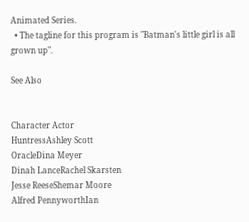Animated Series.
  • The tagline for this program is "Batman's little girl is all grown up".

See Also


Character Actor
HuntressAshley Scott
OracleDina Meyer
Dinah LanceRachel Skarsten
Jesse ReeseShemar Moore
Alfred PennyworthIan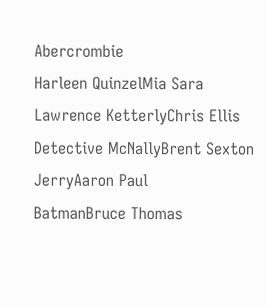Abercrombie
Harleen QuinzelMia Sara
Lawrence KetterlyChris Ellis
Detective McNallyBrent Sexton
JerryAaron Paul
BatmanBruce Thomas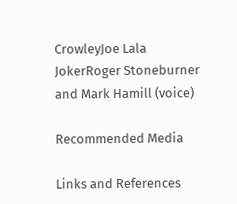CrowleyJoe Lala
JokerRoger Stoneburner and Mark Hamill (voice)

Recommended Media

Links and References